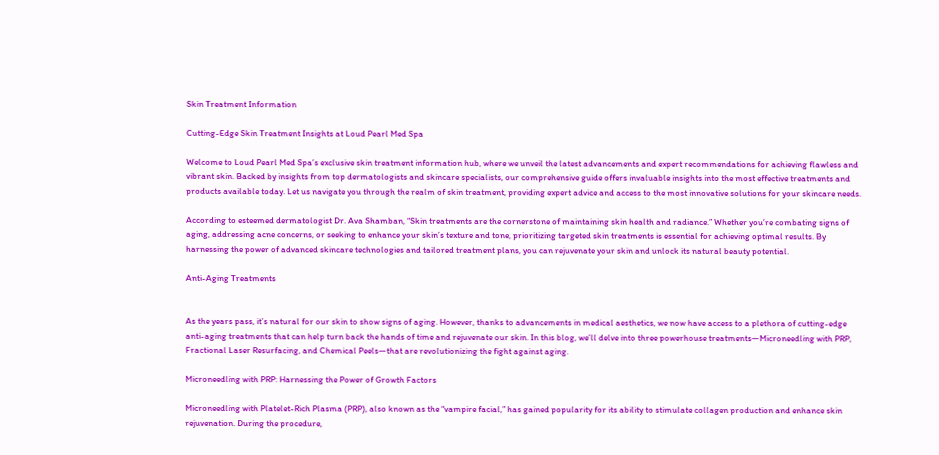Skin Treatment Information

Cutting-Edge Skin Treatment Insights at Loud Pearl Med Spa

Welcome to Loud Pearl Med Spa’s exclusive skin treatment information hub, where we unveil the latest advancements and expert recommendations for achieving flawless and vibrant skin. Backed by insights from top dermatologists and skincare specialists, our comprehensive guide offers invaluable insights into the most effective treatments and products available today. Let us navigate you through the realm of skin treatment, providing expert advice and access to the most innovative solutions for your skincare needs.

According to esteemed dermatologist Dr. Ava Shamban, “Skin treatments are the cornerstone of maintaining skin health and radiance.” Whether you’re combating signs of aging, addressing acne concerns, or seeking to enhance your skin’s texture and tone, prioritizing targeted skin treatments is essential for achieving optimal results. By harnessing the power of advanced skincare technologies and tailored treatment plans, you can rejuvenate your skin and unlock its natural beauty potential.

Anti-Aging Treatments


As the years pass, it’s natural for our skin to show signs of aging. However, thanks to advancements in medical aesthetics, we now have access to a plethora of cutting-edge anti-aging treatments that can help turn back the hands of time and rejuvenate our skin. In this blog, we’ll delve into three powerhouse treatments—Microneedling with PRP, Fractional Laser Resurfacing, and Chemical Peels—that are revolutionizing the fight against aging.

Microneedling with PRP: Harnessing the Power of Growth Factors

Microneedling with Platelet-Rich Plasma (PRP), also known as the “vampire facial,” has gained popularity for its ability to stimulate collagen production and enhance skin rejuvenation. During the procedure,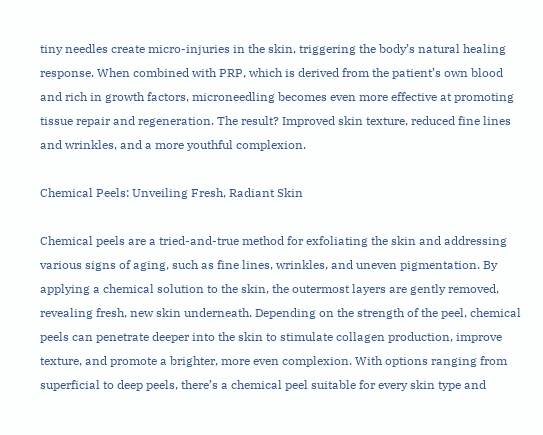tiny needles create micro-injuries in the skin, triggering the body’s natural healing response. When combined with PRP, which is derived from the patient’s own blood and rich in growth factors, microneedling becomes even more effective at promoting tissue repair and regeneration. The result? Improved skin texture, reduced fine lines and wrinkles, and a more youthful complexion.

Chemical Peels: Unveiling Fresh, Radiant Skin

Chemical peels are a tried-and-true method for exfoliating the skin and addressing various signs of aging, such as fine lines, wrinkles, and uneven pigmentation. By applying a chemical solution to the skin, the outermost layers are gently removed, revealing fresh, new skin underneath. Depending on the strength of the peel, chemical peels can penetrate deeper into the skin to stimulate collagen production, improve texture, and promote a brighter, more even complexion. With options ranging from superficial to deep peels, there’s a chemical peel suitable for every skin type and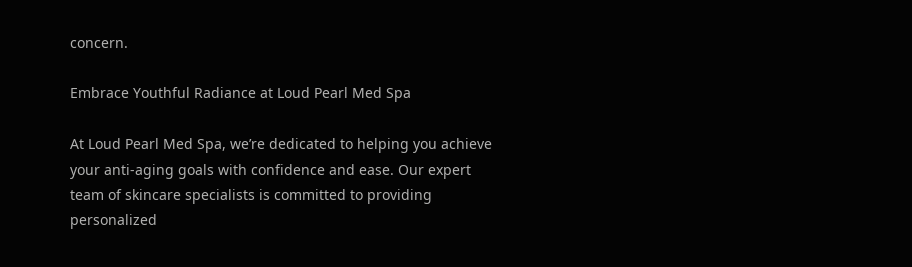concern.

Embrace Youthful Radiance at Loud Pearl Med Spa

At Loud Pearl Med Spa, we’re dedicated to helping you achieve your anti-aging goals with confidence and ease. Our expert team of skincare specialists is committed to providing personalized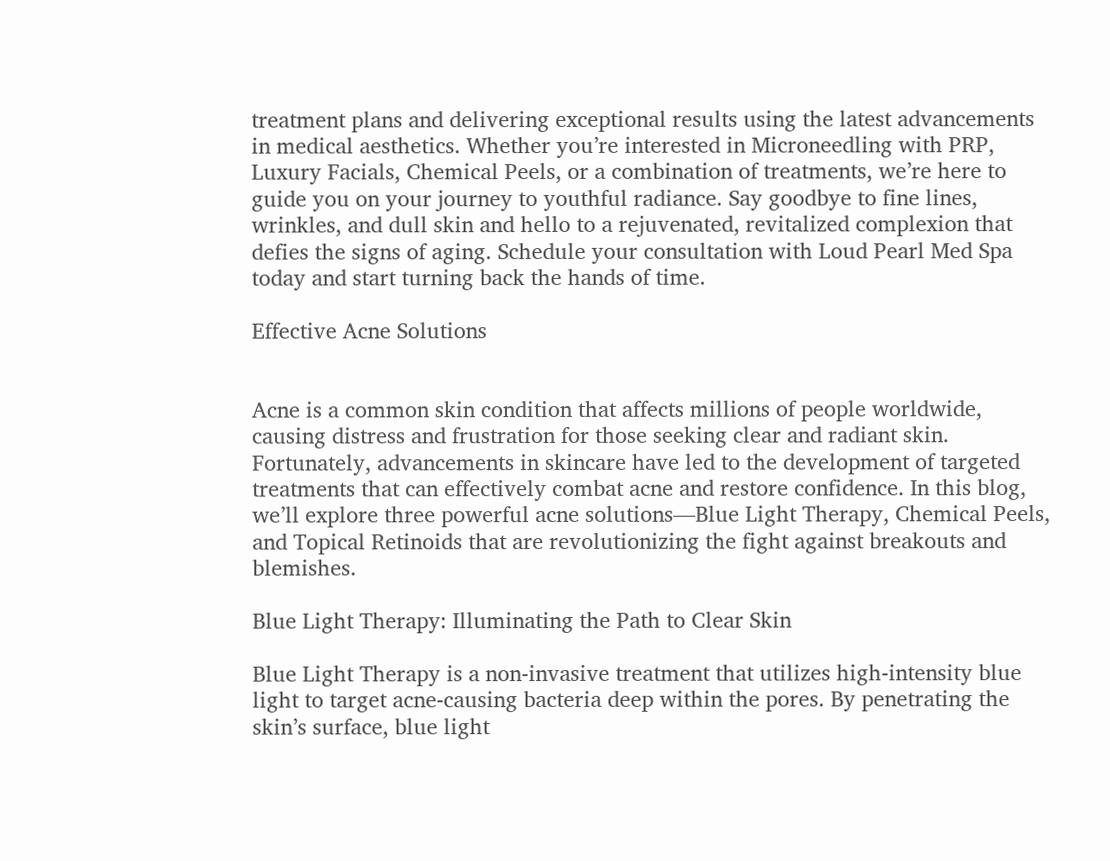treatment plans and delivering exceptional results using the latest advancements in medical aesthetics. Whether you’re interested in Microneedling with PRP, Luxury Facials, Chemical Peels, or a combination of treatments, we’re here to guide you on your journey to youthful radiance. Say goodbye to fine lines, wrinkles, and dull skin and hello to a rejuvenated, revitalized complexion that defies the signs of aging. Schedule your consultation with Loud Pearl Med Spa today and start turning back the hands of time.

Effective Acne Solutions


Acne is a common skin condition that affects millions of people worldwide, causing distress and frustration for those seeking clear and radiant skin. Fortunately, advancements in skincare have led to the development of targeted treatments that can effectively combat acne and restore confidence. In this blog, we’ll explore three powerful acne solutions—Blue Light Therapy, Chemical Peels, and Topical Retinoids that are revolutionizing the fight against breakouts and blemishes.

Blue Light Therapy: Illuminating the Path to Clear Skin

Blue Light Therapy is a non-invasive treatment that utilizes high-intensity blue light to target acne-causing bacteria deep within the pores. By penetrating the skin’s surface, blue light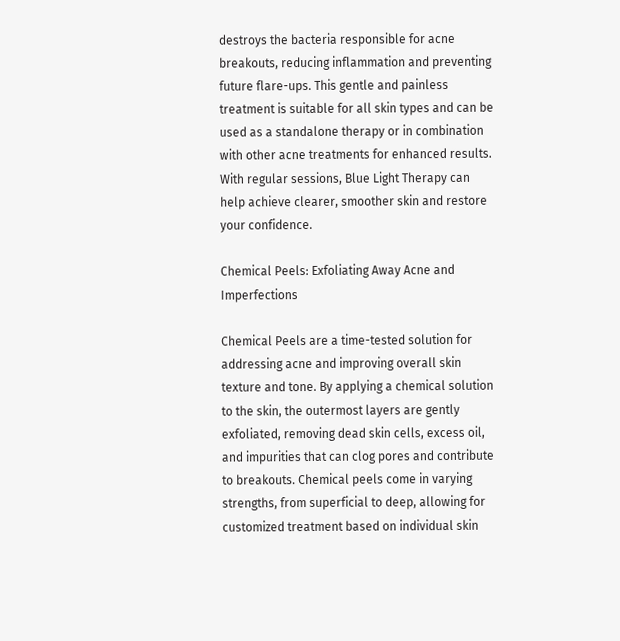destroys the bacteria responsible for acne breakouts, reducing inflammation and preventing future flare-ups. This gentle and painless treatment is suitable for all skin types and can be used as a standalone therapy or in combination with other acne treatments for enhanced results. With regular sessions, Blue Light Therapy can help achieve clearer, smoother skin and restore your confidence.

Chemical Peels: Exfoliating Away Acne and Imperfections

Chemical Peels are a time-tested solution for addressing acne and improving overall skin texture and tone. By applying a chemical solution to the skin, the outermost layers are gently exfoliated, removing dead skin cells, excess oil, and impurities that can clog pores and contribute to breakouts. Chemical peels come in varying strengths, from superficial to deep, allowing for customized treatment based on individual skin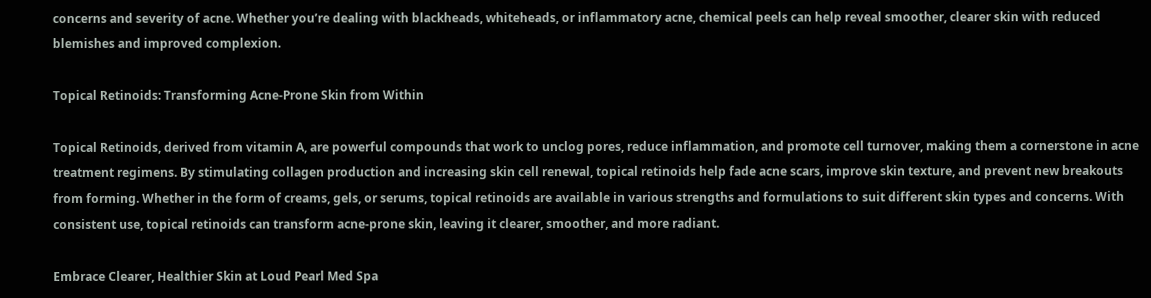concerns and severity of acne. Whether you’re dealing with blackheads, whiteheads, or inflammatory acne, chemical peels can help reveal smoother, clearer skin with reduced blemishes and improved complexion.

Topical Retinoids: Transforming Acne-Prone Skin from Within

Topical Retinoids, derived from vitamin A, are powerful compounds that work to unclog pores, reduce inflammation, and promote cell turnover, making them a cornerstone in acne treatment regimens. By stimulating collagen production and increasing skin cell renewal, topical retinoids help fade acne scars, improve skin texture, and prevent new breakouts from forming. Whether in the form of creams, gels, or serums, topical retinoids are available in various strengths and formulations to suit different skin types and concerns. With consistent use, topical retinoids can transform acne-prone skin, leaving it clearer, smoother, and more radiant.

Embrace Clearer, Healthier Skin at Loud Pearl Med Spa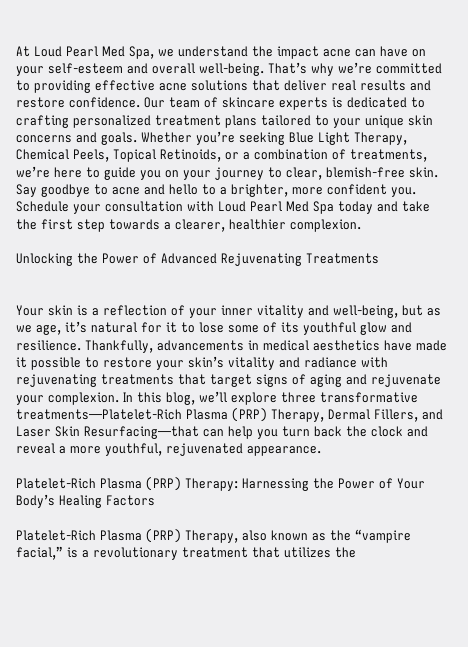At Loud Pearl Med Spa, we understand the impact acne can have on your self-esteem and overall well-being. That’s why we’re committed to providing effective acne solutions that deliver real results and restore confidence. Our team of skincare experts is dedicated to crafting personalized treatment plans tailored to your unique skin concerns and goals. Whether you’re seeking Blue Light Therapy, Chemical Peels, Topical Retinoids, or a combination of treatments, we’re here to guide you on your journey to clear, blemish-free skin. Say goodbye to acne and hello to a brighter, more confident you. Schedule your consultation with Loud Pearl Med Spa today and take the first step towards a clearer, healthier complexion.

Unlocking the Power of Advanced Rejuvenating Treatments


Your skin is a reflection of your inner vitality and well-being, but as we age, it’s natural for it to lose some of its youthful glow and resilience. Thankfully, advancements in medical aesthetics have made it possible to restore your skin’s vitality and radiance with rejuvenating treatments that target signs of aging and rejuvenate your complexion. In this blog, we’ll explore three transformative treatments—Platelet-Rich Plasma (PRP) Therapy, Dermal Fillers, and Laser Skin Resurfacing—that can help you turn back the clock and reveal a more youthful, rejuvenated appearance.

Platelet-Rich Plasma (PRP) Therapy: Harnessing the Power of Your Body’s Healing Factors

Platelet-Rich Plasma (PRP) Therapy, also known as the “vampire facial,” is a revolutionary treatment that utilizes the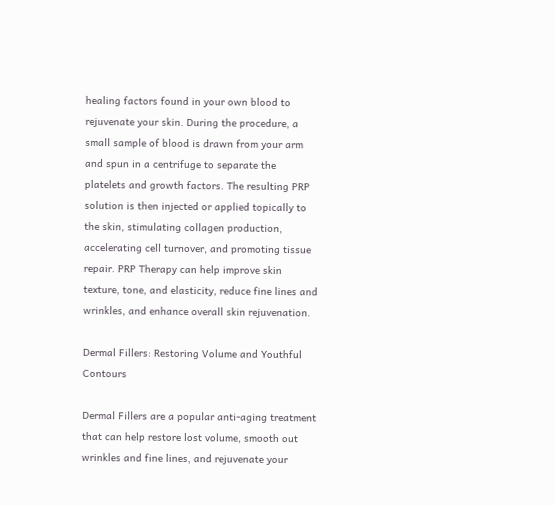healing factors found in your own blood to rejuvenate your skin. During the procedure, a small sample of blood is drawn from your arm and spun in a centrifuge to separate the platelets and growth factors. The resulting PRP solution is then injected or applied topically to the skin, stimulating collagen production, accelerating cell turnover, and promoting tissue repair. PRP Therapy can help improve skin texture, tone, and elasticity, reduce fine lines and wrinkles, and enhance overall skin rejuvenation.

Dermal Fillers: Restoring Volume and Youthful Contours

Dermal Fillers are a popular anti-aging treatment that can help restore lost volume, smooth out wrinkles and fine lines, and rejuvenate your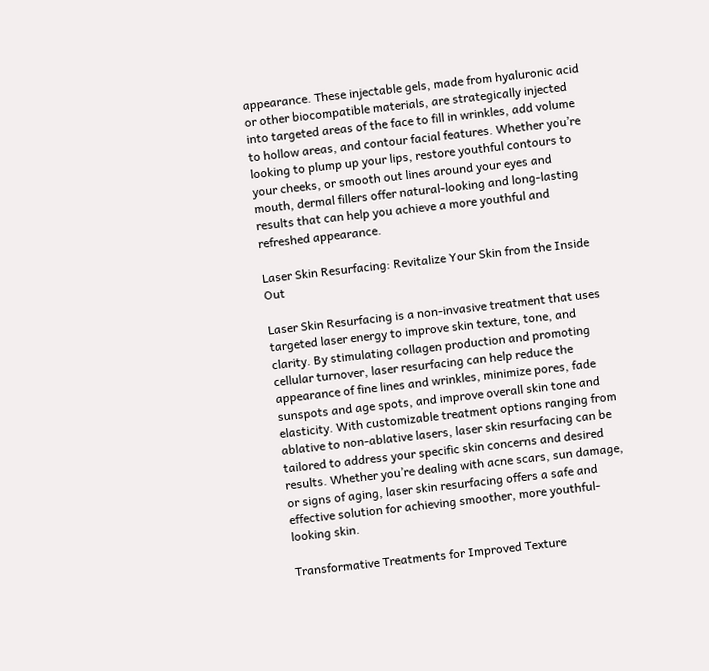appearance. These injectable gels, made from hyaluronic acid or other biocompatible materials, are strategically injected into targeted areas of the face to fill in wrinkles, add volume to hollow areas, and contour facial features. Whether you’re looking to plump up your lips, restore youthful contours to your cheeks, or smooth out lines around your eyes and mouth, dermal fillers offer natural-looking and long-lasting results that can help you achieve a more youthful and refreshed appearance.

Laser Skin Resurfacing: Revitalize Your Skin from the Inside Out

Laser Skin Resurfacing is a non-invasive treatment that uses targeted laser energy to improve skin texture, tone, and clarity. By stimulating collagen production and promoting cellular turnover, laser resurfacing can help reduce the appearance of fine lines and wrinkles, minimize pores, fade sunspots and age spots, and improve overall skin tone and elasticity. With customizable treatment options ranging from ablative to non-ablative lasers, laser skin resurfacing can be tailored to address your specific skin concerns and desired results. Whether you’re dealing with acne scars, sun damage, or signs of aging, laser skin resurfacing offers a safe and effective solution for achieving smoother, more youthful-looking skin.

Transformative Treatments for Improved Texture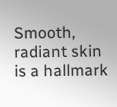Smooth, radiant skin is a hallmark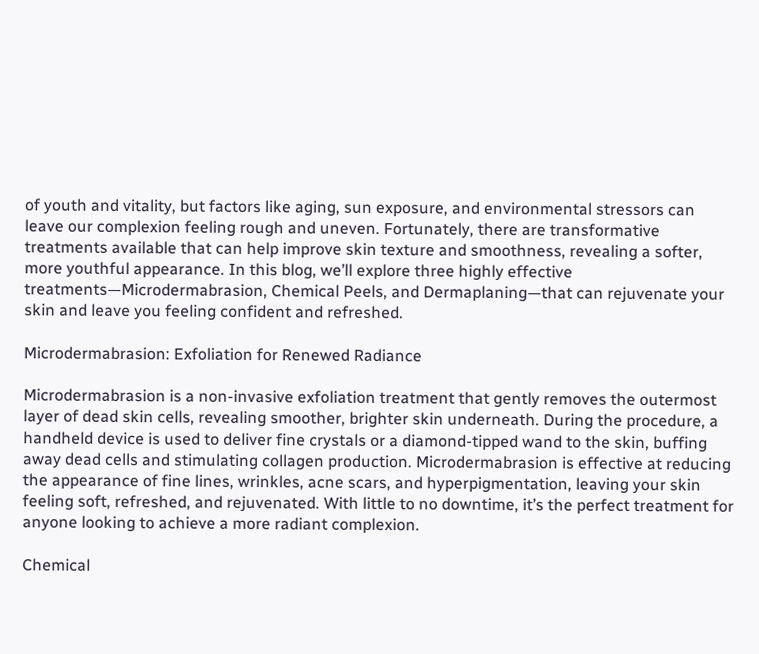of youth and vitality, but factors like aging, sun exposure, and environmental stressors can leave our complexion feeling rough and uneven. Fortunately, there are transformative treatments available that can help improve skin texture and smoothness, revealing a softer, more youthful appearance. In this blog, we’ll explore three highly effective treatments—Microdermabrasion, Chemical Peels, and Dermaplaning—that can rejuvenate your skin and leave you feeling confident and refreshed.

Microdermabrasion: Exfoliation for Renewed Radiance

Microdermabrasion is a non-invasive exfoliation treatment that gently removes the outermost layer of dead skin cells, revealing smoother, brighter skin underneath. During the procedure, a handheld device is used to deliver fine crystals or a diamond-tipped wand to the skin, buffing away dead cells and stimulating collagen production. Microdermabrasion is effective at reducing the appearance of fine lines, wrinkles, acne scars, and hyperpigmentation, leaving your skin feeling soft, refreshed, and rejuvenated. With little to no downtime, it’s the perfect treatment for anyone looking to achieve a more radiant complexion.

Chemical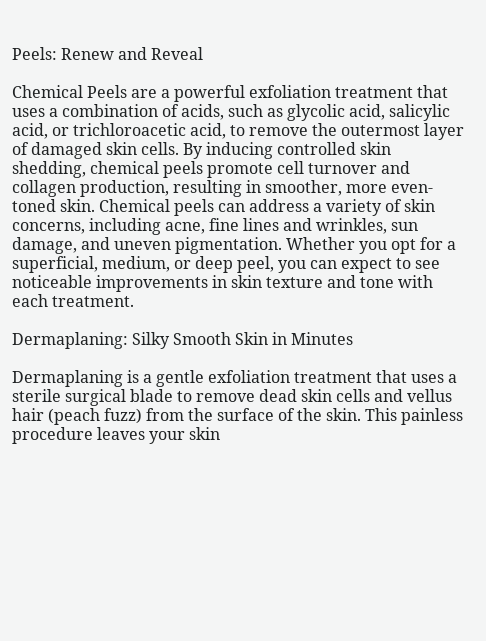Peels: Renew and Reveal

Chemical Peels are a powerful exfoliation treatment that uses a combination of acids, such as glycolic acid, salicylic acid, or trichloroacetic acid, to remove the outermost layer of damaged skin cells. By inducing controlled skin shedding, chemical peels promote cell turnover and collagen production, resulting in smoother, more even-toned skin. Chemical peels can address a variety of skin concerns, including acne, fine lines and wrinkles, sun damage, and uneven pigmentation. Whether you opt for a superficial, medium, or deep peel, you can expect to see noticeable improvements in skin texture and tone with each treatment.

Dermaplaning: Silky Smooth Skin in Minutes

Dermaplaning is a gentle exfoliation treatment that uses a sterile surgical blade to remove dead skin cells and vellus hair (peach fuzz) from the surface of the skin. This painless procedure leaves your skin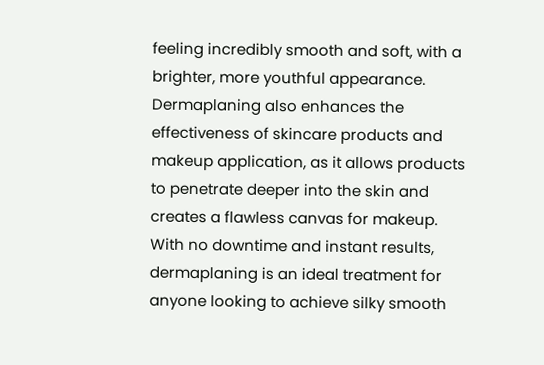feeling incredibly smooth and soft, with a brighter, more youthful appearance. Dermaplaning also enhances the effectiveness of skincare products and makeup application, as it allows products to penetrate deeper into the skin and creates a flawless canvas for makeup. With no downtime and instant results, dermaplaning is an ideal treatment for anyone looking to achieve silky smooth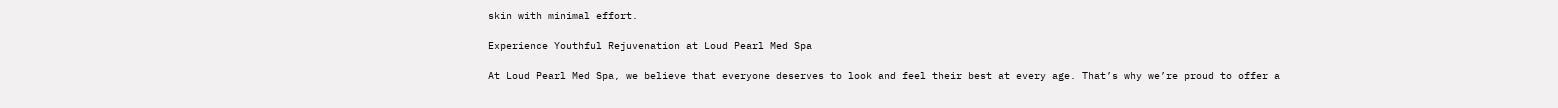skin with minimal effort.

Experience Youthful Rejuvenation at Loud Pearl Med Spa

At Loud Pearl Med Spa, we believe that everyone deserves to look and feel their best at every age. That’s why we’re proud to offer a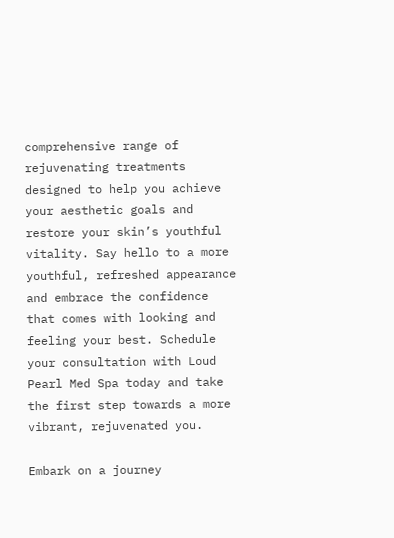comprehensive range of rejuvenating treatments designed to help you achieve your aesthetic goals and restore your skin’s youthful vitality. Say hello to a more youthful, refreshed appearance and embrace the confidence that comes with looking and feeling your best. Schedule your consultation with Loud Pearl Med Spa today and take the first step towards a more vibrant, rejuvenated you.

Embark on a journey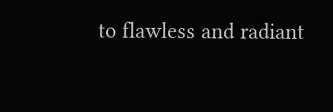to flawless and radiant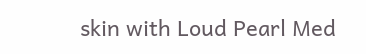skin with Loud Pearl Med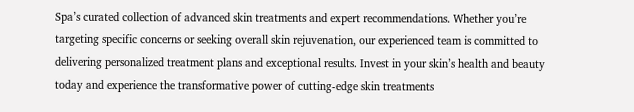Spa’s curated collection of advanced skin treatments and expert recommendations. Whether you’re targeting specific concerns or seeking overall skin rejuvenation, our experienced team is committed to delivering personalized treatment plans and exceptional results. Invest in your skin’s health and beauty today and experience the transformative power of cutting-edge skin treatments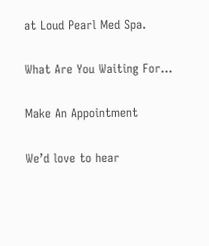at Loud Pearl Med Spa.

What Are You Waiting For...

Make An Appointment

We’d love to hear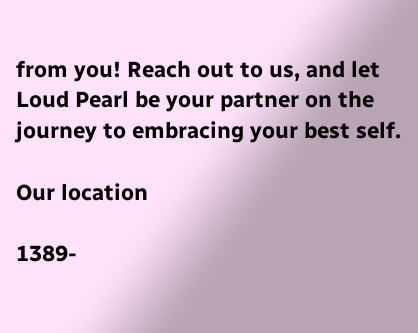from you! Reach out to us, and let Loud Pearl be your partner on the journey to embracing your best self.

Our location

1389-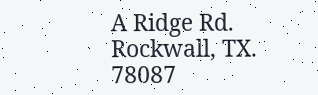A Ridge Rd. Rockwall, TX. 78087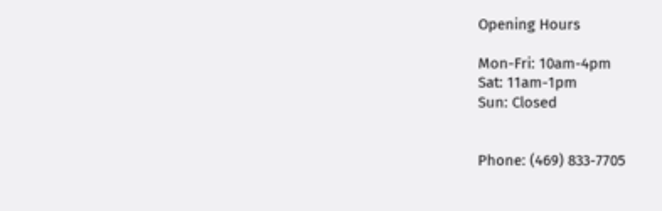Opening Hours

Mon-Fri: 10am-4pm
Sat: 11am-1pm
Sun: Closed


Phone: (469) 833-7705